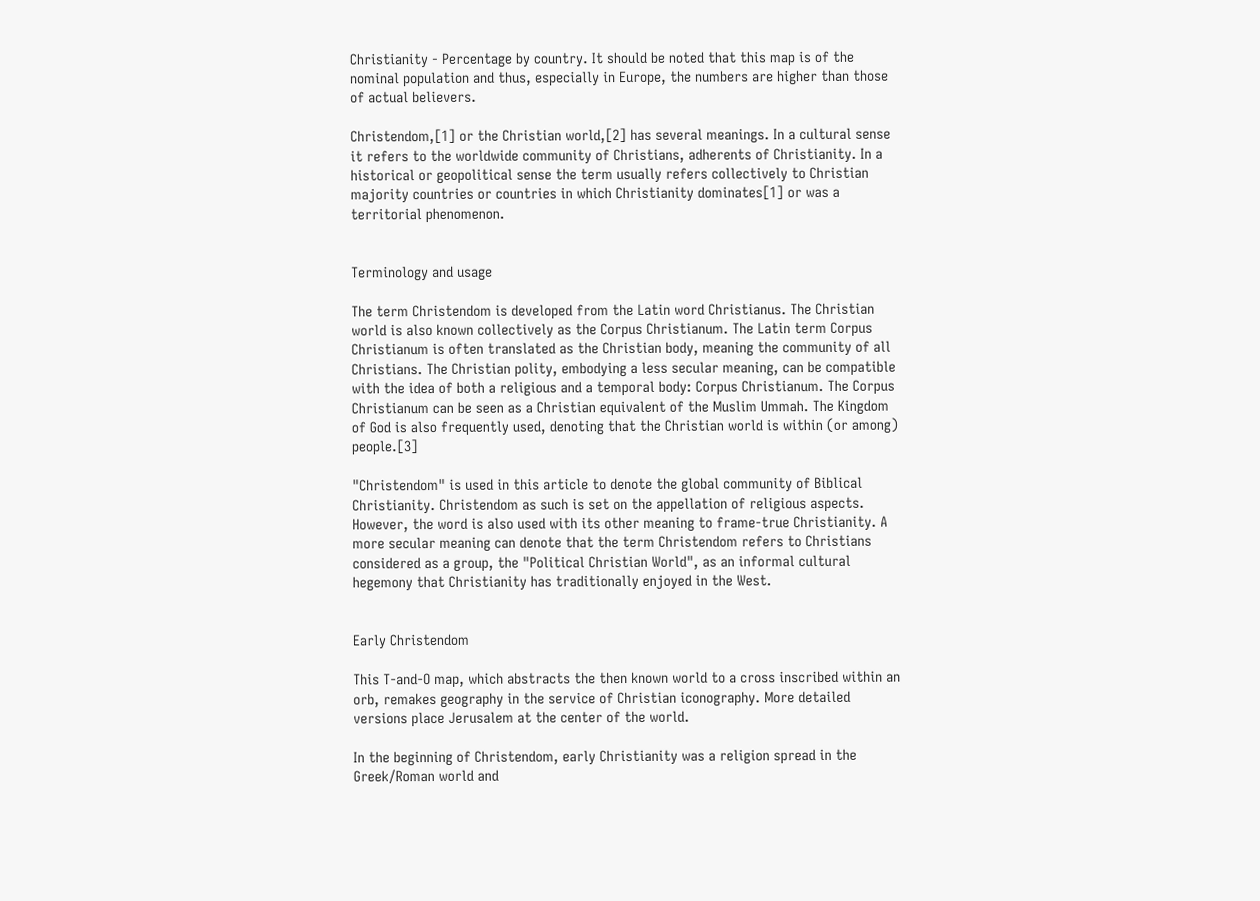Christianity - Percentage by country. It should be noted that this map is of the nominal population and thus, especially in Europe, the numbers are higher than those of actual believers.

Christendom,[1] or the Christian world,[2] has several meanings. In a cultural sense it refers to the worldwide community of Christians, adherents of Christianity. In a historical or geopolitical sense the term usually refers collectively to Christian majority countries or countries in which Christianity dominates[1] or was a territorial phenomenon.


Terminology and usage

The term Christendom is developed from the Latin word Christianus. The Christian world is also known collectively as the Corpus Christianum. The Latin term Corpus Christianum is often translated as the Christian body, meaning the community of all Christians. The Christian polity, embodying a less secular meaning, can be compatible with the idea of both a religious and a temporal body: Corpus Christianum. The Corpus Christianum can be seen as a Christian equivalent of the Muslim Ummah. The Kingdom of God is also frequently used, denoting that the Christian world is within (or among) people.[3]

"Christendom" is used in this article to denote the global community of Biblical Christianity. Christendom as such is set on the appellation of religious aspects. However, the word is also used with its other meaning to frame-true Christianity. A more secular meaning can denote that the term Christendom refers to Christians considered as a group, the "Political Christian World", as an informal cultural hegemony that Christianity has traditionally enjoyed in the West.


Early Christendom

This T-and-O map, which abstracts the then known world to a cross inscribed within an orb, remakes geography in the service of Christian iconography. More detailed versions place Jerusalem at the center of the world.

In the beginning of Christendom, early Christianity was a religion spread in the Greek/Roman world and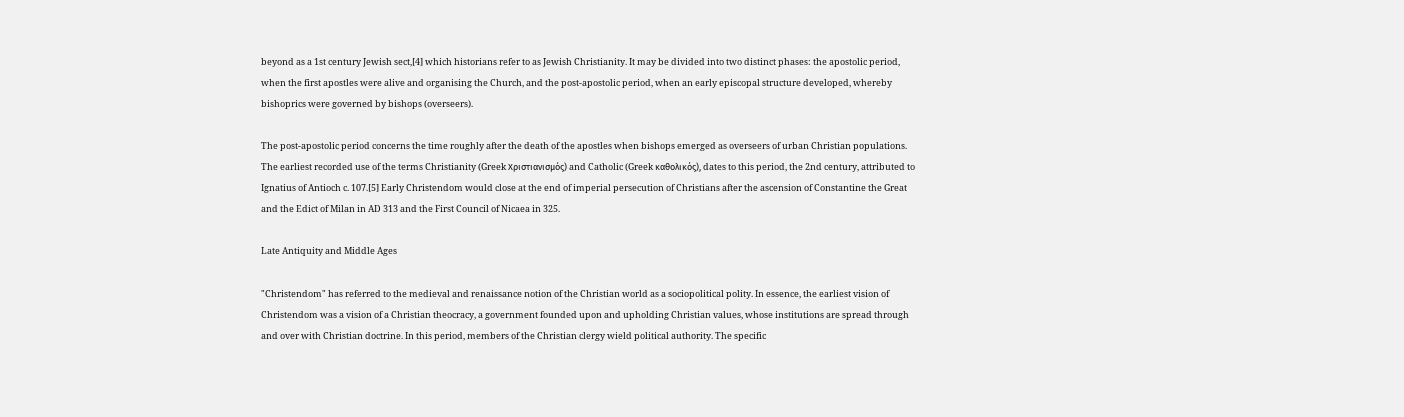beyond as a 1st century Jewish sect,[4] which historians refer to as Jewish Christianity. It may be divided into two distinct phases: the apostolic period, when the first apostles were alive and organising the Church, and the post-apostolic period, when an early episcopal structure developed, whereby bishoprics were governed by bishops (overseers).

The post-apostolic period concerns the time roughly after the death of the apostles when bishops emerged as overseers of urban Christian populations. The earliest recorded use of the terms Christianity (Greek Χριστιανισμός) and Catholic (Greek καθολικός), dates to this period, the 2nd century, attributed to Ignatius of Antioch c. 107.[5] Early Christendom would close at the end of imperial persecution of Christians after the ascension of Constantine the Great and the Edict of Milan in AD 313 and the First Council of Nicaea in 325.

Late Antiquity and Middle Ages

"Christendom" has referred to the medieval and renaissance notion of the Christian world as a sociopolitical polity. In essence, the earliest vision of Christendom was a vision of a Christian theocracy, a government founded upon and upholding Christian values, whose institutions are spread through and over with Christian doctrine. In this period, members of the Christian clergy wield political authority. The specific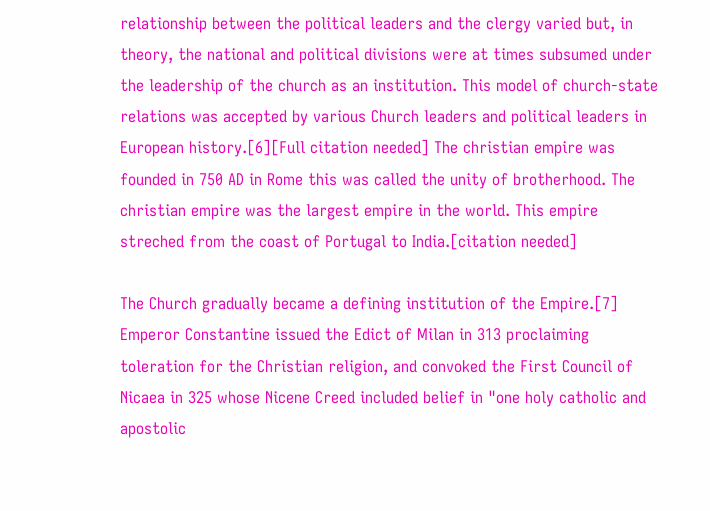relationship between the political leaders and the clergy varied but, in theory, the national and political divisions were at times subsumed under the leadership of the church as an institution. This model of church-state relations was accepted by various Church leaders and political leaders in European history.[6][Full citation needed] The christian empire was founded in 750 AD in Rome this was called the unity of brotherhood. The christian empire was the largest empire in the world. This empire streched from the coast of Portugal to India.[citation needed]

The Church gradually became a defining institution of the Empire.[7] Emperor Constantine issued the Edict of Milan in 313 proclaiming toleration for the Christian religion, and convoked the First Council of Nicaea in 325 whose Nicene Creed included belief in "one holy catholic and apostolic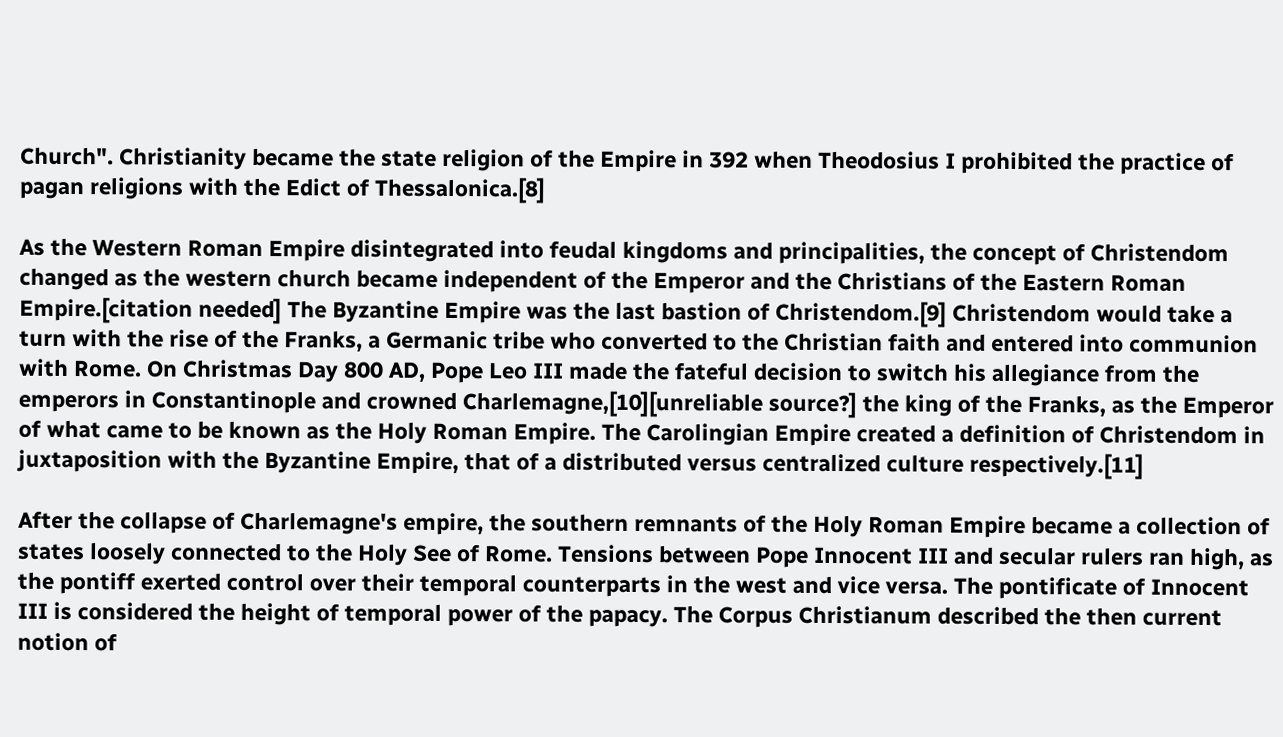Church". Christianity became the state religion of the Empire in 392 when Theodosius I prohibited the practice of pagan religions with the Edict of Thessalonica.[8]

As the Western Roman Empire disintegrated into feudal kingdoms and principalities, the concept of Christendom changed as the western church became independent of the Emperor and the Christians of the Eastern Roman Empire.[citation needed] The Byzantine Empire was the last bastion of Christendom.[9] Christendom would take a turn with the rise of the Franks, a Germanic tribe who converted to the Christian faith and entered into communion with Rome. On Christmas Day 800 AD, Pope Leo III made the fateful decision to switch his allegiance from the emperors in Constantinople and crowned Charlemagne,[10][unreliable source?] the king of the Franks, as the Emperor of what came to be known as the Holy Roman Empire. The Carolingian Empire created a definition of Christendom in juxtaposition with the Byzantine Empire, that of a distributed versus centralized culture respectively.[11]

After the collapse of Charlemagne's empire, the southern remnants of the Holy Roman Empire became a collection of states loosely connected to the Holy See of Rome. Tensions between Pope Innocent III and secular rulers ran high, as the pontiff exerted control over their temporal counterparts in the west and vice versa. The pontificate of Innocent III is considered the height of temporal power of the papacy. The Corpus Christianum described the then current notion of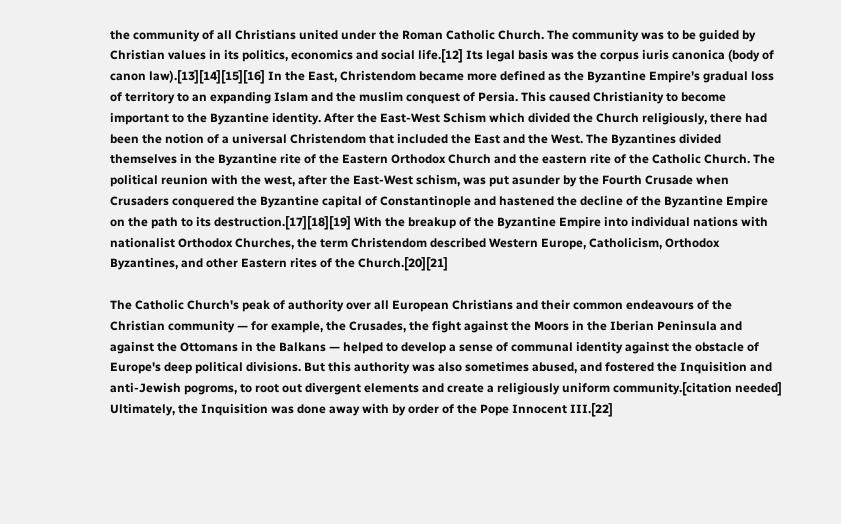the community of all Christians united under the Roman Catholic Church. The community was to be guided by Christian values in its politics, economics and social life.[12] Its legal basis was the corpus iuris canonica (body of canon law).[13][14][15][16] In the East, Christendom became more defined as the Byzantine Empire's gradual loss of territory to an expanding Islam and the muslim conquest of Persia. This caused Christianity to become important to the Byzantine identity. After the East-West Schism which divided the Church religiously, there had been the notion of a universal Christendom that included the East and the West. The Byzantines divided themselves in the Byzantine rite of the Eastern Orthodox Church and the eastern rite of the Catholic Church. The political reunion with the west, after the East-West schism, was put asunder by the Fourth Crusade when Crusaders conquered the Byzantine capital of Constantinople and hastened the decline of the Byzantine Empire on the path to its destruction.[17][18][19] With the breakup of the Byzantine Empire into individual nations with nationalist Orthodox Churches, the term Christendom described Western Europe, Catholicism, Orthodox Byzantines, and other Eastern rites of the Church.[20][21]

The Catholic Church's peak of authority over all European Christians and their common endeavours of the Christian community — for example, the Crusades, the fight against the Moors in the Iberian Peninsula and against the Ottomans in the Balkans — helped to develop a sense of communal identity against the obstacle of Europe's deep political divisions. But this authority was also sometimes abused, and fostered the Inquisition and anti-Jewish pogroms, to root out divergent elements and create a religiously uniform community.[citation needed] Ultimately, the Inquisition was done away with by order of the Pope Innocent III.[22]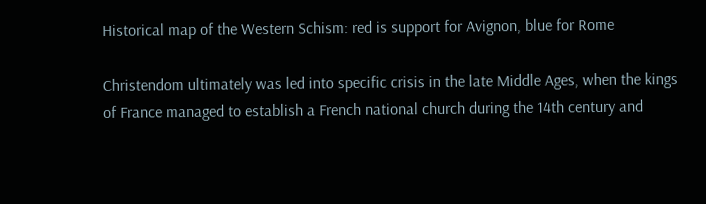Historical map of the Western Schism: red is support for Avignon, blue for Rome

Christendom ultimately was led into specific crisis in the late Middle Ages, when the kings of France managed to establish a French national church during the 14th century and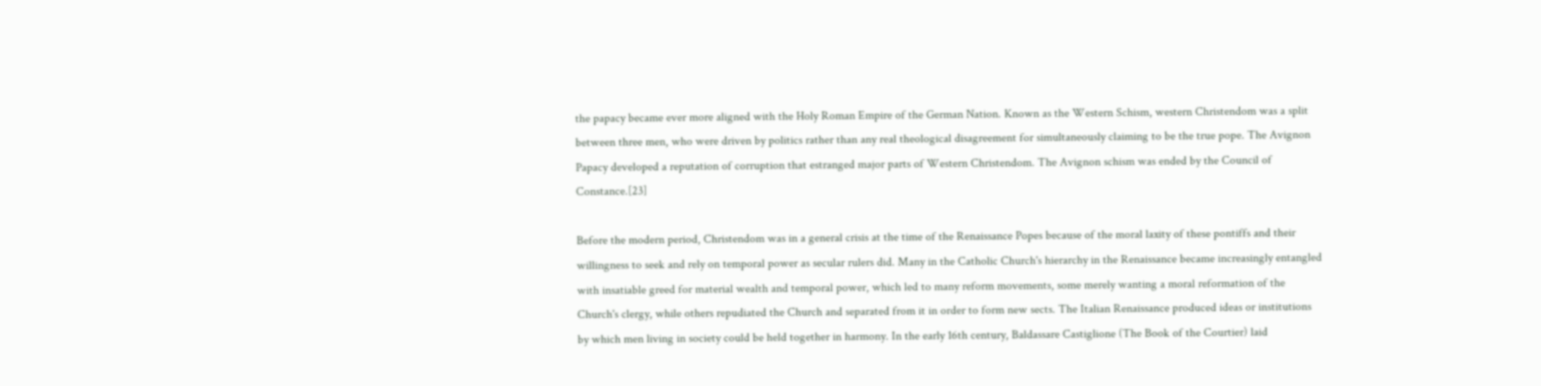the papacy became ever more aligned with the Holy Roman Empire of the German Nation. Known as the Western Schism, western Christendom was a split between three men, who were driven by politics rather than any real theological disagreement for simultaneously claiming to be the true pope. The Avignon Papacy developed a reputation of corruption that estranged major parts of Western Christendom. The Avignon schism was ended by the Council of Constance.[23]

Before the modern period, Christendom was in a general crisis at the time of the Renaissance Popes because of the moral laxity of these pontiffs and their willingness to seek and rely on temporal power as secular rulers did. Many in the Catholic Church's hierarchy in the Renaissance became increasingly entangled with insatiable greed for material wealth and temporal power, which led to many reform movements, some merely wanting a moral reformation of the Church's clergy, while others repudiated the Church and separated from it in order to form new sects. The Italian Renaissance produced ideas or institutions by which men living in society could be held together in harmony. In the early 16th century, Baldassare Castiglione (The Book of the Courtier) laid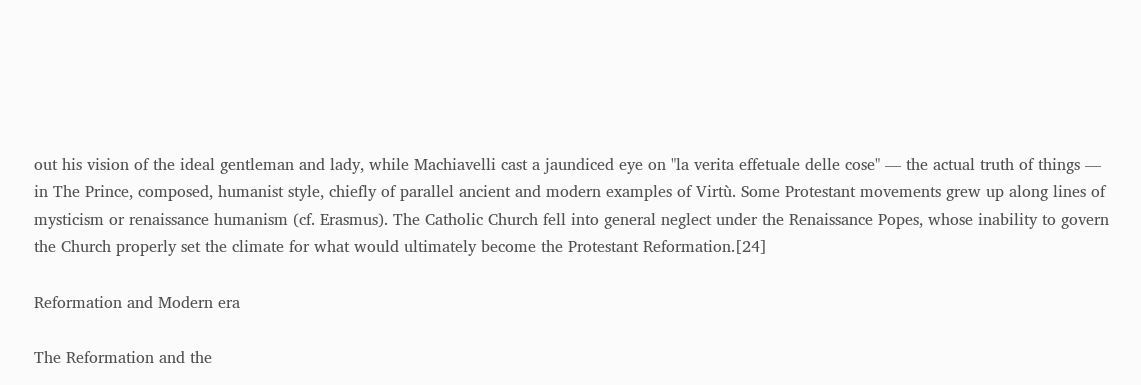out his vision of the ideal gentleman and lady, while Machiavelli cast a jaundiced eye on "la verita effetuale delle cose" — the actual truth of things — in The Prince, composed, humanist style, chiefly of parallel ancient and modern examples of Virtù. Some Protestant movements grew up along lines of mysticism or renaissance humanism (cf. Erasmus). The Catholic Church fell into general neglect under the Renaissance Popes, whose inability to govern the Church properly set the climate for what would ultimately become the Protestant Reformation.[24]

Reformation and Modern era

The Reformation and the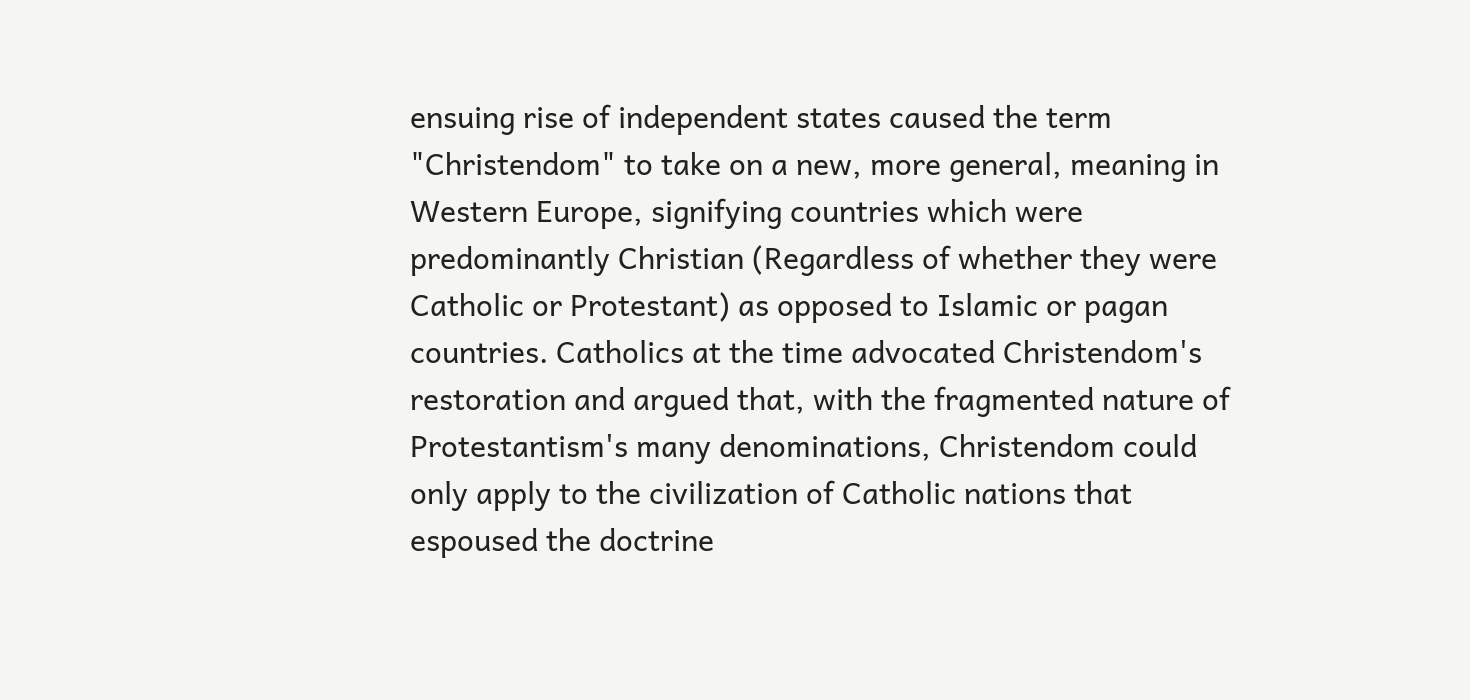ensuing rise of independent states caused the term "Christendom" to take on a new, more general, meaning in Western Europe, signifying countries which were predominantly Christian (Regardless of whether they were Catholic or Protestant) as opposed to Islamic or pagan countries. Catholics at the time advocated Christendom's restoration and argued that, with the fragmented nature of Protestantism's many denominations, Christendom could only apply to the civilization of Catholic nations that espoused the doctrine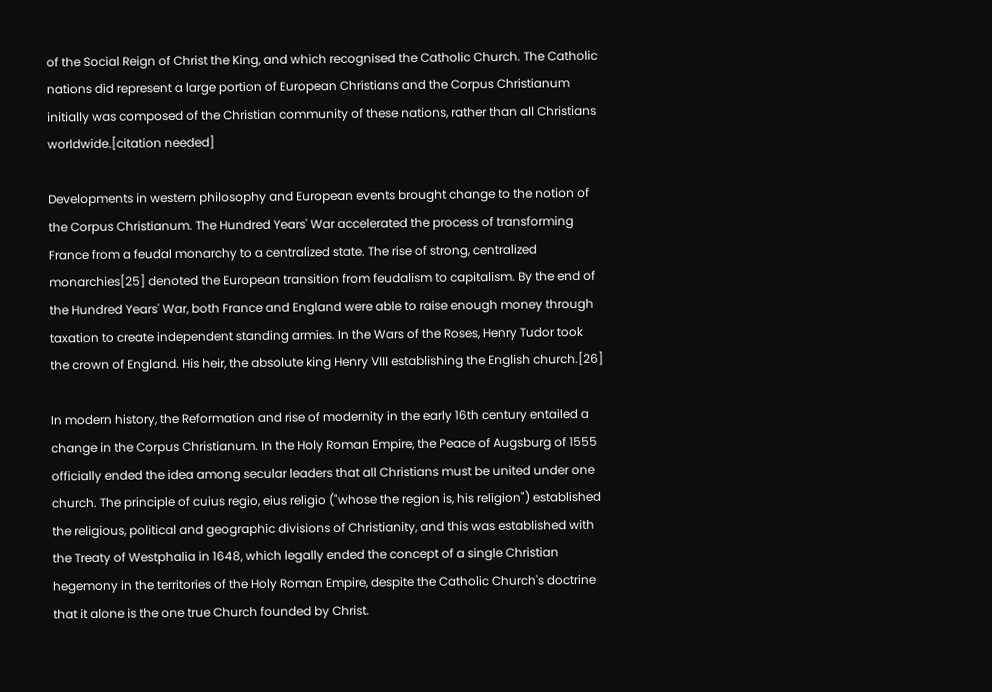of the Social Reign of Christ the King, and which recognised the Catholic Church. The Catholic nations did represent a large portion of European Christians and the Corpus Christianum initially was composed of the Christian community of these nations, rather than all Christians worldwide.[citation needed]

Developments in western philosophy and European events brought change to the notion of the Corpus Christianum. The Hundred Years' War accelerated the process of transforming France from a feudal monarchy to a centralized state. The rise of strong, centralized monarchies[25] denoted the European transition from feudalism to capitalism. By the end of the Hundred Years' War, both France and England were able to raise enough money through taxation to create independent standing armies. In the Wars of the Roses, Henry Tudor took the crown of England. His heir, the absolute king Henry VIII establishing the English church.[26]

In modern history, the Reformation and rise of modernity in the early 16th century entailed a change in the Corpus Christianum. In the Holy Roman Empire, the Peace of Augsburg of 1555 officially ended the idea among secular leaders that all Christians must be united under one church. The principle of cuius regio, eius religio ("whose the region is, his religion") established the religious, political and geographic divisions of Christianity, and this was established with the Treaty of Westphalia in 1648, which legally ended the concept of a single Christian hegemony in the territories of the Holy Roman Empire, despite the Catholic Church's doctrine that it alone is the one true Church founded by Christ.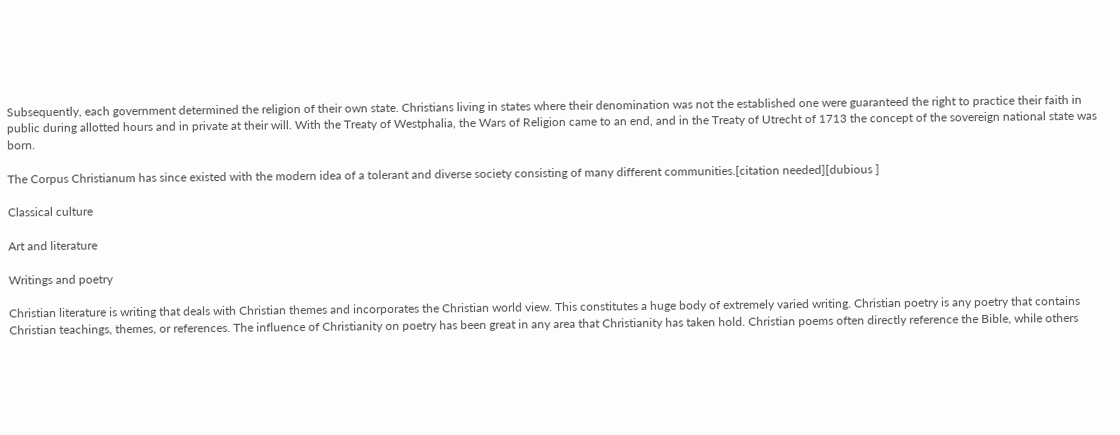Subsequently, each government determined the religion of their own state. Christians living in states where their denomination was not the established one were guaranteed the right to practice their faith in public during allotted hours and in private at their will. With the Treaty of Westphalia, the Wars of Religion came to an end, and in the Treaty of Utrecht of 1713 the concept of the sovereign national state was born.

The Corpus Christianum has since existed with the modern idea of a tolerant and diverse society consisting of many different communities.[citation needed][dubious ]

Classical culture

Art and literature

Writings and poetry

Christian literature is writing that deals with Christian themes and incorporates the Christian world view. This constitutes a huge body of extremely varied writing. Christian poetry is any poetry that contains Christian teachings, themes, or references. The influence of Christianity on poetry has been great in any area that Christianity has taken hold. Christian poems often directly reference the Bible, while others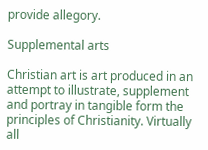provide allegory.

Supplemental arts

Christian art is art produced in an attempt to illustrate, supplement and portray in tangible form the principles of Christianity. Virtually all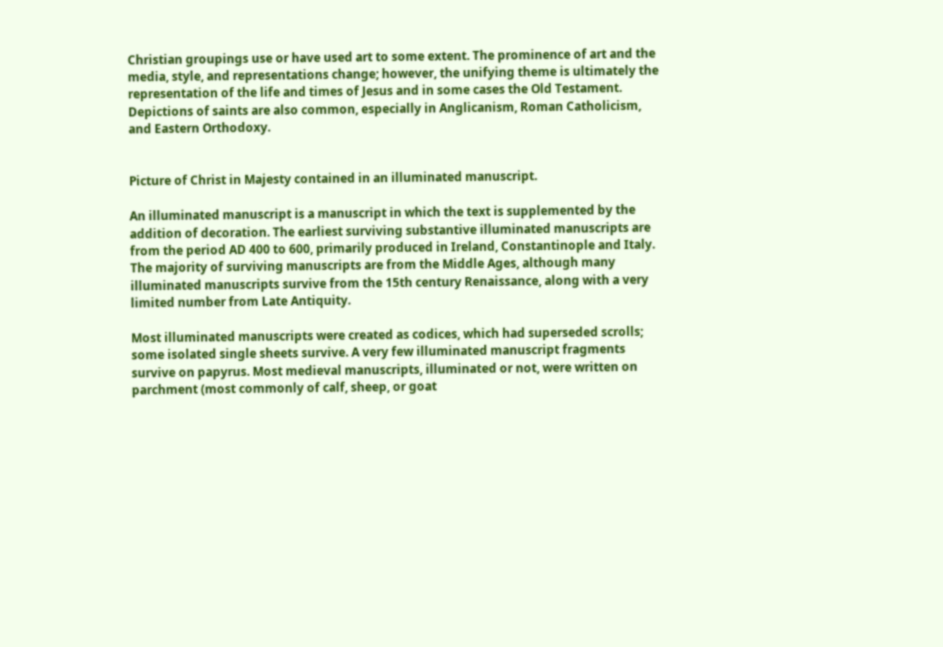Christian groupings use or have used art to some extent. The prominence of art and the media, style, and representations change; however, the unifying theme is ultimately the representation of the life and times of Jesus and in some cases the Old Testament. Depictions of saints are also common, especially in Anglicanism, Roman Catholicism, and Eastern Orthodoxy.


Picture of Christ in Majesty contained in an illuminated manuscript.

An illuminated manuscript is a manuscript in which the text is supplemented by the addition of decoration. The earliest surviving substantive illuminated manuscripts are from the period AD 400 to 600, primarily produced in Ireland, Constantinople and Italy. The majority of surviving manuscripts are from the Middle Ages, although many illuminated manuscripts survive from the 15th century Renaissance, along with a very limited number from Late Antiquity.

Most illuminated manuscripts were created as codices, which had superseded scrolls; some isolated single sheets survive. A very few illuminated manuscript fragments survive on papyrus. Most medieval manuscripts, illuminated or not, were written on parchment (most commonly of calf, sheep, or goat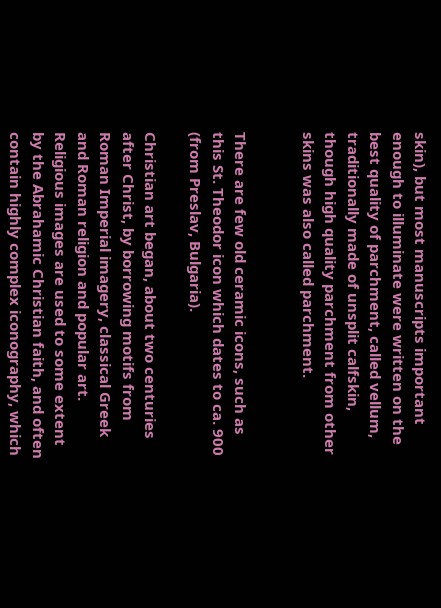skin), but most manuscripts important enough to illuminate were written on the best quality of parchment, called vellum, traditionally made of unsplit calfskin, though high quality parchment from other skins was also called parchment.


There are few old ceramic icons, such as this St. Theodor icon which dates to ca. 900 (from Preslav, Bulgaria).

Christian art began, about two centuries after Christ, by borrowing motifs from Roman Imperial imagery, classical Greek and Roman religion and popular art. Religious images are used to some extent by the Abrahamic Christian faith, and often contain highly complex iconography, which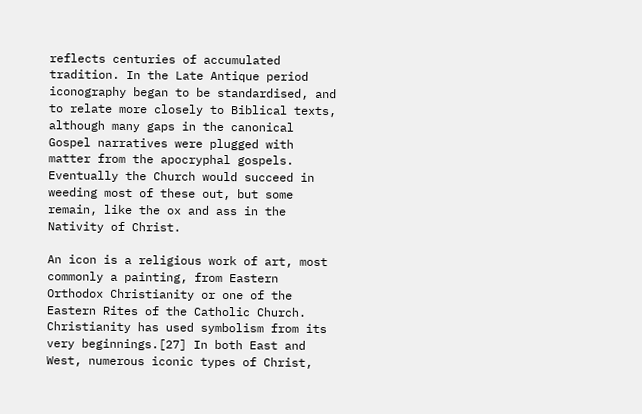reflects centuries of accumulated tradition. In the Late Antique period iconography began to be standardised, and to relate more closely to Biblical texts, although many gaps in the canonical Gospel narratives were plugged with matter from the apocryphal gospels. Eventually the Church would succeed in weeding most of these out, but some remain, like the ox and ass in the Nativity of Christ.

An icon is a religious work of art, most commonly a painting, from Eastern Orthodox Christianity or one of the Eastern Rites of the Catholic Church. Christianity has used symbolism from its very beginnings.[27] In both East and West, numerous iconic types of Christ,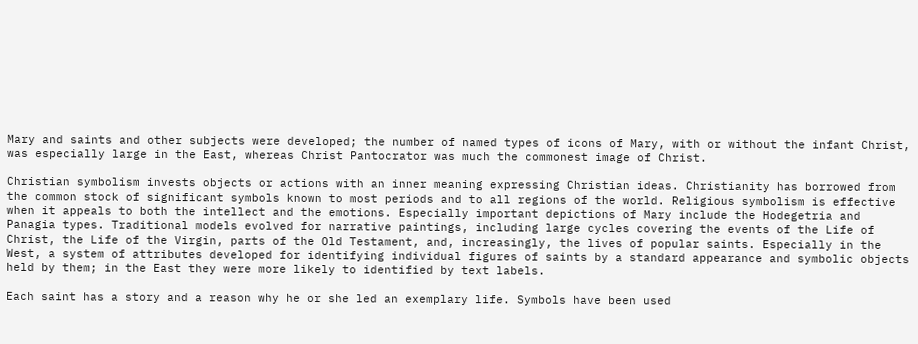Mary and saints and other subjects were developed; the number of named types of icons of Mary, with or without the infant Christ, was especially large in the East, whereas Christ Pantocrator was much the commonest image of Christ.

Christian symbolism invests objects or actions with an inner meaning expressing Christian ideas. Christianity has borrowed from the common stock of significant symbols known to most periods and to all regions of the world. Religious symbolism is effective when it appeals to both the intellect and the emotions. Especially important depictions of Mary include the Hodegetria and Panagia types. Traditional models evolved for narrative paintings, including large cycles covering the events of the Life of Christ, the Life of the Virgin, parts of the Old Testament, and, increasingly, the lives of popular saints. Especially in the West, a system of attributes developed for identifying individual figures of saints by a standard appearance and symbolic objects held by them; in the East they were more likely to identified by text labels.

Each saint has a story and a reason why he or she led an exemplary life. Symbols have been used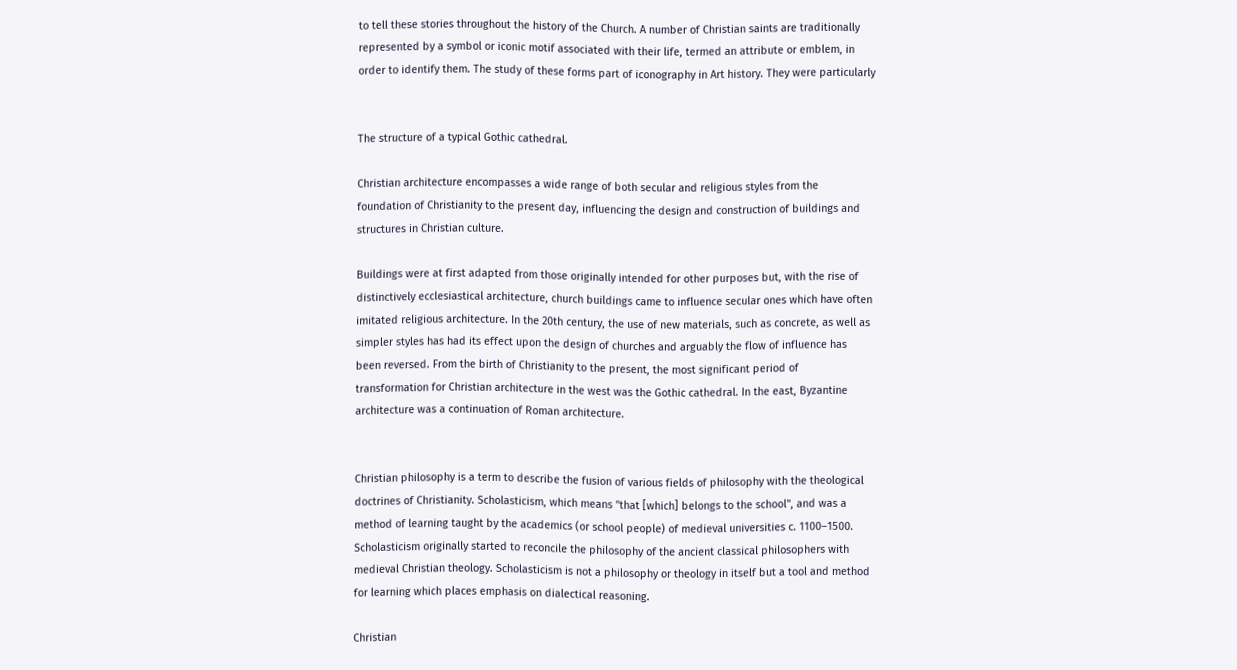to tell these stories throughout the history of the Church. A number of Christian saints are traditionally represented by a symbol or iconic motif associated with their life, termed an attribute or emblem, in order to identify them. The study of these forms part of iconography in Art history. They were particularly


The structure of a typical Gothic cathedral.

Christian architecture encompasses a wide range of both secular and religious styles from the foundation of Christianity to the present day, influencing the design and construction of buildings and structures in Christian culture.

Buildings were at first adapted from those originally intended for other purposes but, with the rise of distinctively ecclesiastical architecture, church buildings came to influence secular ones which have often imitated religious architecture. In the 20th century, the use of new materials, such as concrete, as well as simpler styles has had its effect upon the design of churches and arguably the flow of influence has been reversed. From the birth of Christianity to the present, the most significant period of transformation for Christian architecture in the west was the Gothic cathedral. In the east, Byzantine architecture was a continuation of Roman architecture.


Christian philosophy is a term to describe the fusion of various fields of philosophy with the theological doctrines of Christianity. Scholasticism, which means "that [which] belongs to the school", and was a method of learning taught by the academics (or school people) of medieval universities c. 1100–1500. Scholasticism originally started to reconcile the philosophy of the ancient classical philosophers with medieval Christian theology. Scholasticism is not a philosophy or theology in itself but a tool and method for learning which places emphasis on dialectical reasoning.

Christian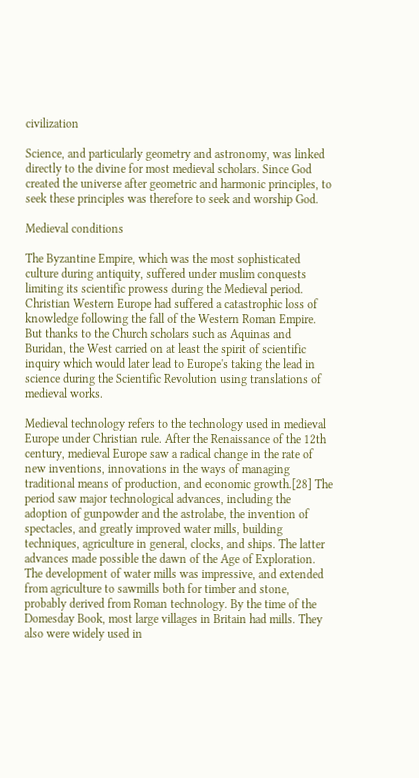civilization

Science, and particularly geometry and astronomy, was linked directly to the divine for most medieval scholars. Since God created the universe after geometric and harmonic principles, to seek these principles was therefore to seek and worship God.

Medieval conditions

The Byzantine Empire, which was the most sophisticated culture during antiquity, suffered under muslim conquests limiting its scientific prowess during the Medieval period. Christian Western Europe had suffered a catastrophic loss of knowledge following the fall of the Western Roman Empire. But thanks to the Church scholars such as Aquinas and Buridan, the West carried on at least the spirit of scientific inquiry which would later lead to Europe's taking the lead in science during the Scientific Revolution using translations of medieval works.

Medieval technology refers to the technology used in medieval Europe under Christian rule. After the Renaissance of the 12th century, medieval Europe saw a radical change in the rate of new inventions, innovations in the ways of managing traditional means of production, and economic growth.[28] The period saw major technological advances, including the adoption of gunpowder and the astrolabe, the invention of spectacles, and greatly improved water mills, building techniques, agriculture in general, clocks, and ships. The latter advances made possible the dawn of the Age of Exploration. The development of water mills was impressive, and extended from agriculture to sawmills both for timber and stone, probably derived from Roman technology. By the time of the Domesday Book, most large villages in Britain had mills. They also were widely used in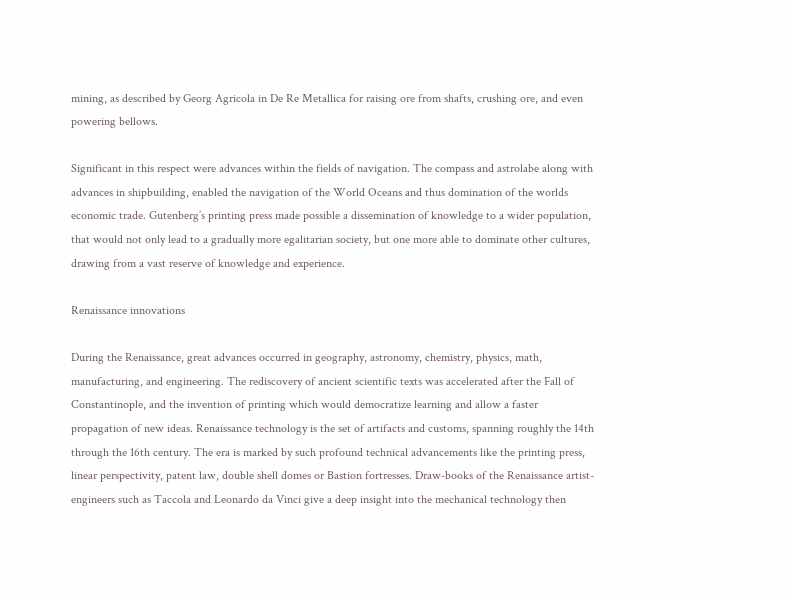mining, as described by Georg Agricola in De Re Metallica for raising ore from shafts, crushing ore, and even powering bellows.

Significant in this respect were advances within the fields of navigation. The compass and astrolabe along with advances in shipbuilding, enabled the navigation of the World Oceans and thus domination of the worlds economic trade. Gutenberg’s printing press made possible a dissemination of knowledge to a wider population, that would not only lead to a gradually more egalitarian society, but one more able to dominate other cultures, drawing from a vast reserve of knowledge and experience.

Renaissance innovations

During the Renaissance, great advances occurred in geography, astronomy, chemistry, physics, math, manufacturing, and engineering. The rediscovery of ancient scientific texts was accelerated after the Fall of Constantinople, and the invention of printing which would democratize learning and allow a faster propagation of new ideas. Renaissance technology is the set of artifacts and customs, spanning roughly the 14th through the 16th century. The era is marked by such profound technical advancements like the printing press, linear perspectivity, patent law, double shell domes or Bastion fortresses. Draw-books of the Renaissance artist-engineers such as Taccola and Leonardo da Vinci give a deep insight into the mechanical technology then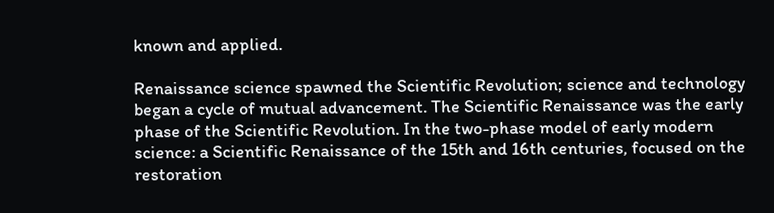known and applied.

Renaissance science spawned the Scientific Revolution; science and technology began a cycle of mutual advancement. The Scientific Renaissance was the early phase of the Scientific Revolution. In the two-phase model of early modern science: a Scientific Renaissance of the 15th and 16th centuries, focused on the restoration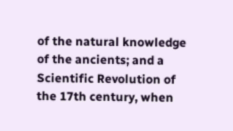of the natural knowledge of the ancients; and a Scientific Revolution of the 17th century, when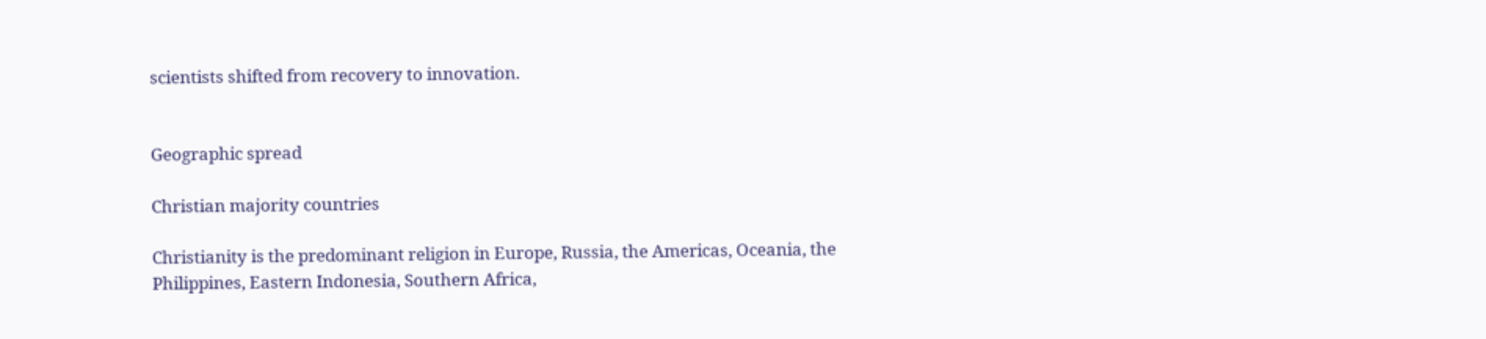scientists shifted from recovery to innovation.


Geographic spread

Christian majority countries

Christianity is the predominant religion in Europe, Russia, the Americas, Oceania, the Philippines, Eastern Indonesia, Southern Africa,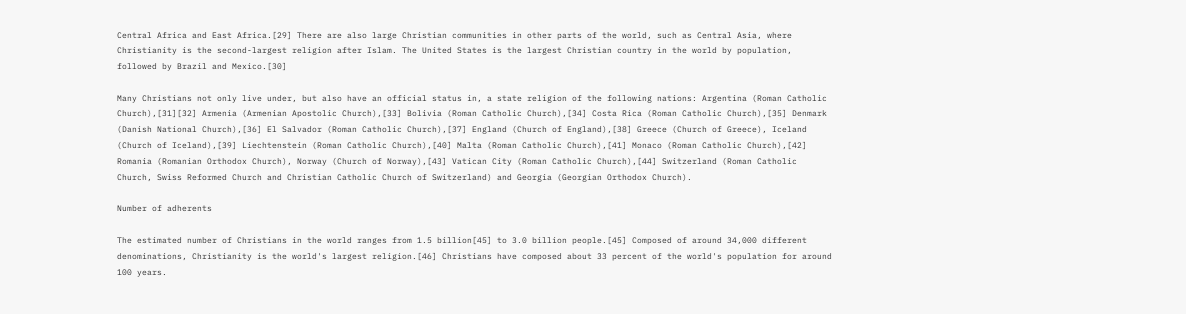Central Africa and East Africa.[29] There are also large Christian communities in other parts of the world, such as Central Asia, where Christianity is the second-largest religion after Islam. The United States is the largest Christian country in the world by population, followed by Brazil and Mexico.[30]

Many Christians not only live under, but also have an official status in, a state religion of the following nations: Argentina (Roman Catholic Church),[31][32] Armenia (Armenian Apostolic Church),[33] Bolivia (Roman Catholic Church),[34] Costa Rica (Roman Catholic Church),[35] Denmark (Danish National Church),[36] El Salvador (Roman Catholic Church),[37] England (Church of England),[38] Greece (Church of Greece), Iceland (Church of Iceland),[39] Liechtenstein (Roman Catholic Church),[40] Malta (Roman Catholic Church),[41] Monaco (Roman Catholic Church),[42] Romania (Romanian Orthodox Church), Norway (Church of Norway),[43] Vatican City (Roman Catholic Church),[44] Switzerland (Roman Catholic Church, Swiss Reformed Church and Christian Catholic Church of Switzerland) and Georgia (Georgian Orthodox Church).

Number of adherents

The estimated number of Christians in the world ranges from 1.5 billion[45] to 3.0 billion people.[45] Composed of around 34,000 different denominations, Christianity is the world's largest religion.[46] Christians have composed about 33 percent of the world's population for around 100 years.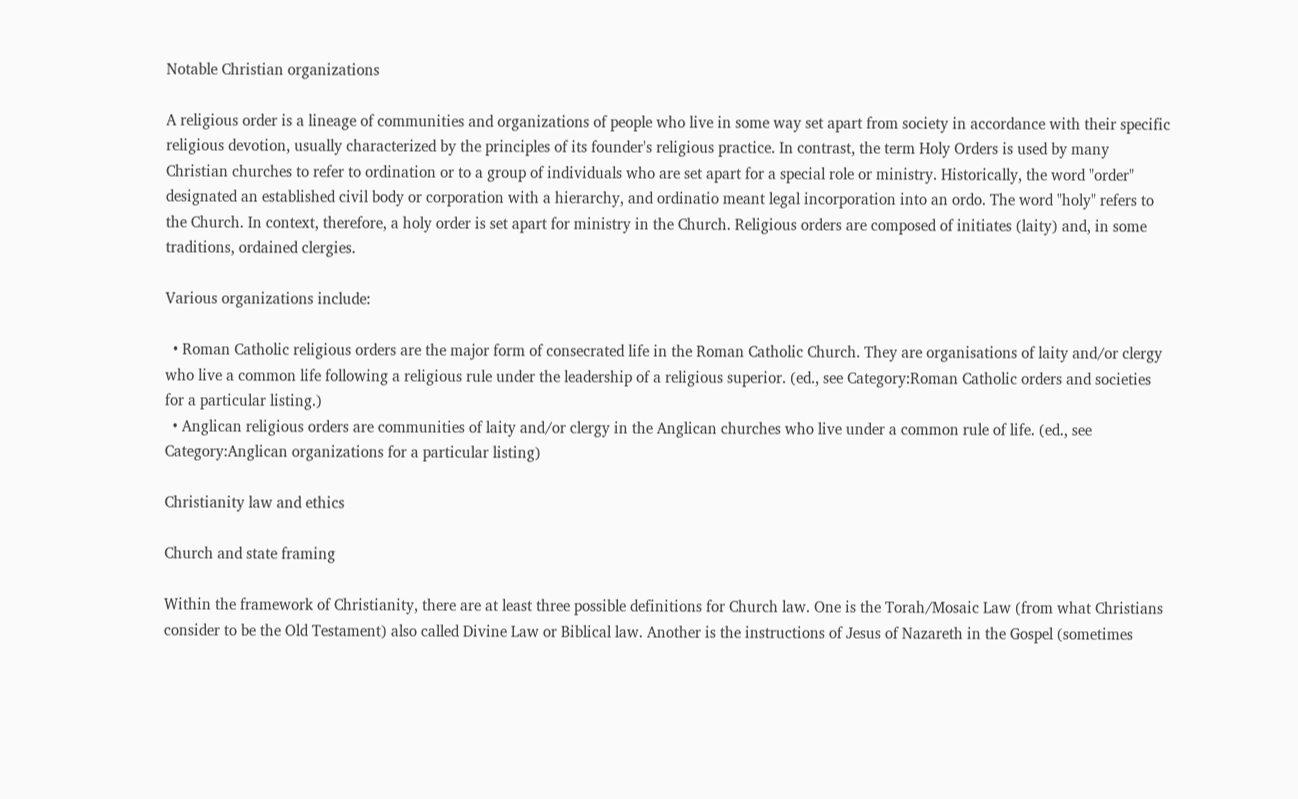Notable Christian organizations

A religious order is a lineage of communities and organizations of people who live in some way set apart from society in accordance with their specific religious devotion, usually characterized by the principles of its founder's religious practice. In contrast, the term Holy Orders is used by many Christian churches to refer to ordination or to a group of individuals who are set apart for a special role or ministry. Historically, the word "order" designated an established civil body or corporation with a hierarchy, and ordinatio meant legal incorporation into an ordo. The word "holy" refers to the Church. In context, therefore, a holy order is set apart for ministry in the Church. Religious orders are composed of initiates (laity) and, in some traditions, ordained clergies.

Various organizations include:

  • Roman Catholic religious orders are the major form of consecrated life in the Roman Catholic Church. They are organisations of laity and/or clergy who live a common life following a religious rule under the leadership of a religious superior. (ed., see Category:Roman Catholic orders and societies for a particular listing.)
  • Anglican religious orders are communities of laity and/or clergy in the Anglican churches who live under a common rule of life. (ed., see Category:Anglican organizations for a particular listing)

Christianity law and ethics

Church and state framing

Within the framework of Christianity, there are at least three possible definitions for Church law. One is the Torah/Mosaic Law (from what Christians consider to be the Old Testament) also called Divine Law or Biblical law. Another is the instructions of Jesus of Nazareth in the Gospel (sometimes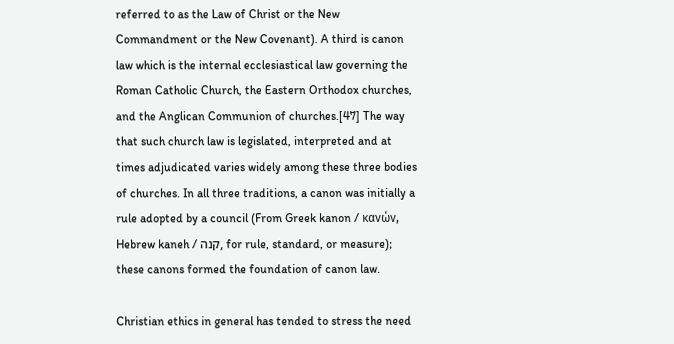referred to as the Law of Christ or the New Commandment or the New Covenant). A third is canon law which is the internal ecclesiastical law governing the Roman Catholic Church, the Eastern Orthodox churches, and the Anglican Communion of churches.[47] The way that such church law is legislated, interpreted and at times adjudicated varies widely among these three bodies of churches. In all three traditions, a canon was initially a rule adopted by a council (From Greek kanon / κανών, Hebrew kaneh / קנה, for rule, standard, or measure); these canons formed the foundation of canon law.

Christian ethics in general has tended to stress the need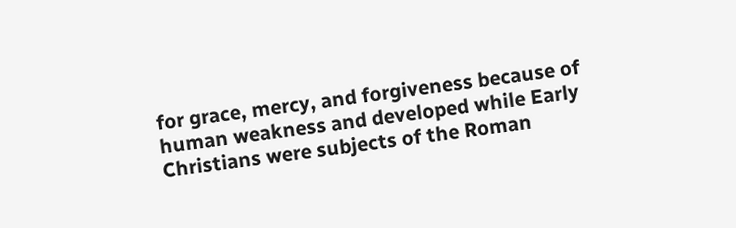for grace, mercy, and forgiveness because of human weakness and developed while Early Christians were subjects of the Roman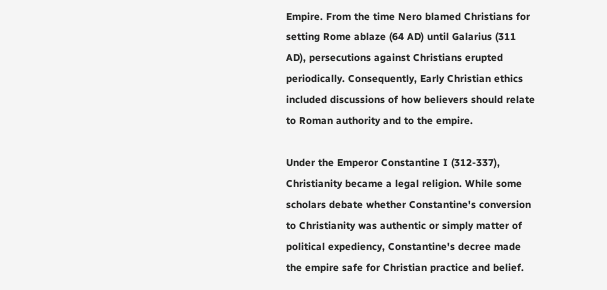Empire. From the time Nero blamed Christians for setting Rome ablaze (64 AD) until Galarius (311 AD), persecutions against Christians erupted periodically. Consequently, Early Christian ethics included discussions of how believers should relate to Roman authority and to the empire.

Under the Emperor Constantine I (312-337), Christianity became a legal religion. While some scholars debate whether Constantine's conversion to Christianity was authentic or simply matter of political expediency, Constantine's decree made the empire safe for Christian practice and belief.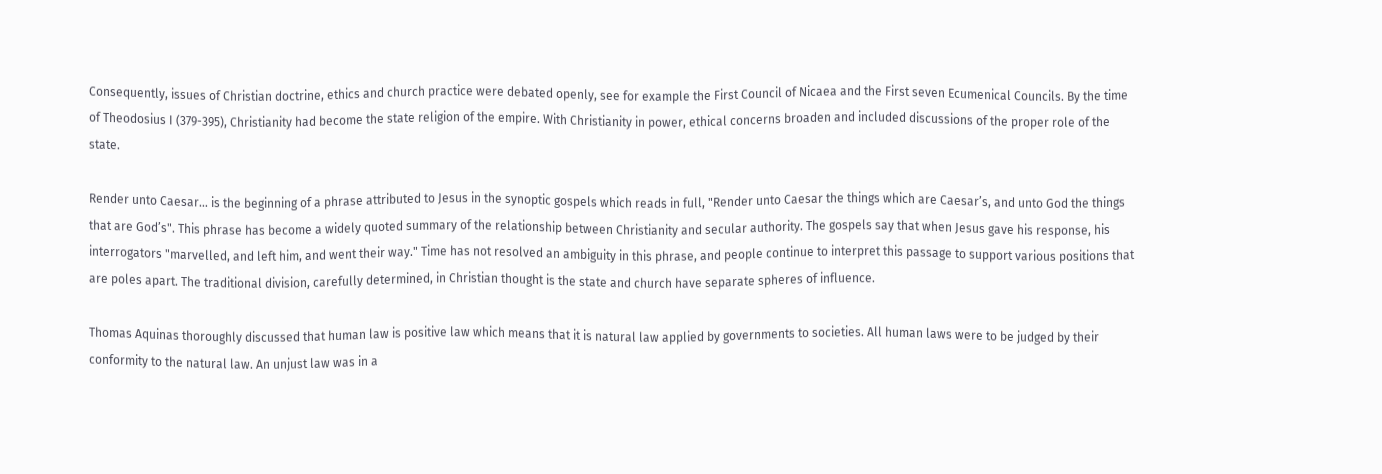Consequently, issues of Christian doctrine, ethics and church practice were debated openly, see for example the First Council of Nicaea and the First seven Ecumenical Councils. By the time of Theodosius I (379-395), Christianity had become the state religion of the empire. With Christianity in power, ethical concerns broaden and included discussions of the proper role of the state.

Render unto Caesar… is the beginning of a phrase attributed to Jesus in the synoptic gospels which reads in full, "Render unto Caesar the things which are Caesar’s, and unto God the things that are God’s". This phrase has become a widely quoted summary of the relationship between Christianity and secular authority. The gospels say that when Jesus gave his response, his interrogators "marvelled, and left him, and went their way." Time has not resolved an ambiguity in this phrase, and people continue to interpret this passage to support various positions that are poles apart. The traditional division, carefully determined, in Christian thought is the state and church have separate spheres of influence.

Thomas Aquinas thoroughly discussed that human law is positive law which means that it is natural law applied by governments to societies. All human laws were to be judged by their conformity to the natural law. An unjust law was in a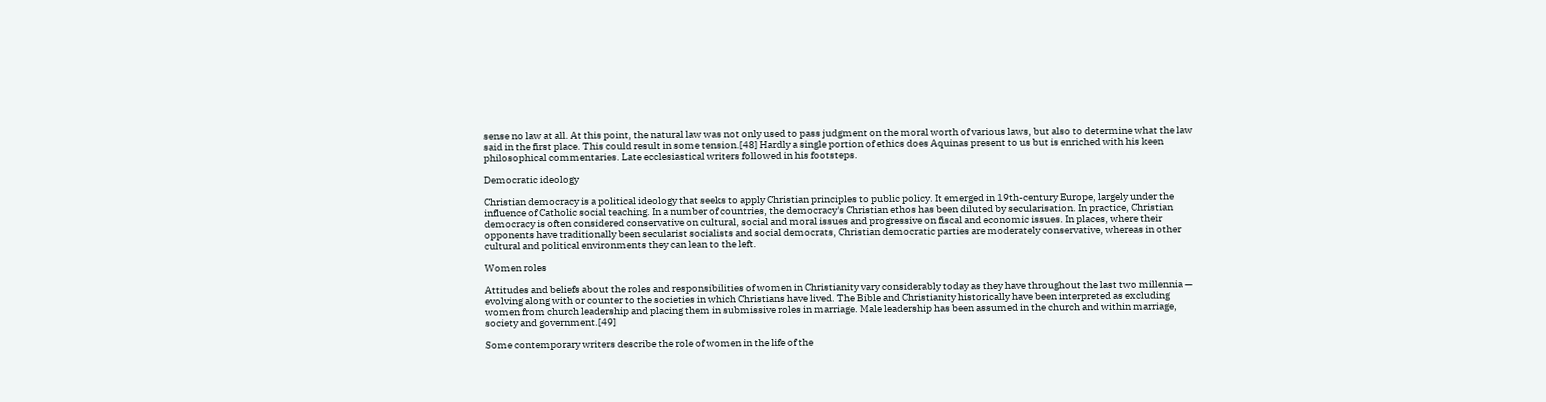sense no law at all. At this point, the natural law was not only used to pass judgment on the moral worth of various laws, but also to determine what the law said in the first place. This could result in some tension.[48] Hardly a single portion of ethics does Aquinas present to us but is enriched with his keen philosophical commentaries. Late ecclesiastical writers followed in his footsteps.

Democratic ideology

Christian democracy is a political ideology that seeks to apply Christian principles to public policy. It emerged in 19th-century Europe, largely under the influence of Catholic social teaching. In a number of countries, the democracy's Christian ethos has been diluted by secularisation. In practice, Christian democracy is often considered conservative on cultural, social and moral issues and progressive on fiscal and economic issues. In places, where their opponents have traditionally been secularist socialists and social democrats, Christian democratic parties are moderately conservative, whereas in other cultural and political environments they can lean to the left.

Women roles

Attitudes and beliefs about the roles and responsibilities of women in Christianity vary considerably today as they have throughout the last two millennia — evolving along with or counter to the societies in which Christians have lived. The Bible and Christianity historically have been interpreted as excluding women from church leadership and placing them in submissive roles in marriage. Male leadership has been assumed in the church and within marriage, society and government.[49]

Some contemporary writers describe the role of women in the life of the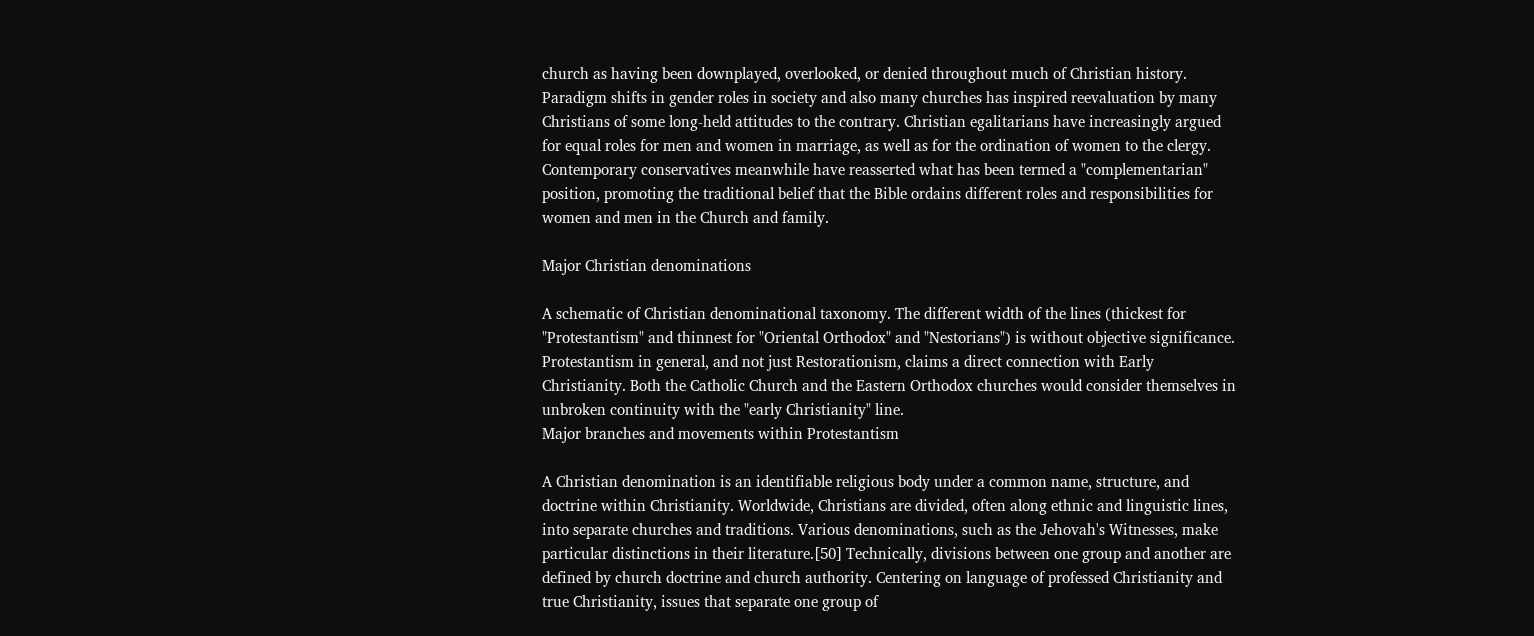church as having been downplayed, overlooked, or denied throughout much of Christian history. Paradigm shifts in gender roles in society and also many churches has inspired reevaluation by many Christians of some long-held attitudes to the contrary. Christian egalitarians have increasingly argued for equal roles for men and women in marriage, as well as for the ordination of women to the clergy. Contemporary conservatives meanwhile have reasserted what has been termed a "complementarian" position, promoting the traditional belief that the Bible ordains different roles and responsibilities for women and men in the Church and family.

Major Christian denominations

A schematic of Christian denominational taxonomy. The different width of the lines (thickest for "Protestantism" and thinnest for "Oriental Orthodox" and "Nestorians") is without objective significance. Protestantism in general, and not just Restorationism, claims a direct connection with Early Christianity. Both the Catholic Church and the Eastern Orthodox churches would consider themselves in unbroken continuity with the "early Christianity" line.
Major branches and movements within Protestantism

A Christian denomination is an identifiable religious body under a common name, structure, and doctrine within Christianity. Worldwide, Christians are divided, often along ethnic and linguistic lines, into separate churches and traditions. Various denominations, such as the Jehovah's Witnesses, make particular distinctions in their literature.[50] Technically, divisions between one group and another are defined by church doctrine and church authority. Centering on language of professed Christianity and true Christianity, issues that separate one group of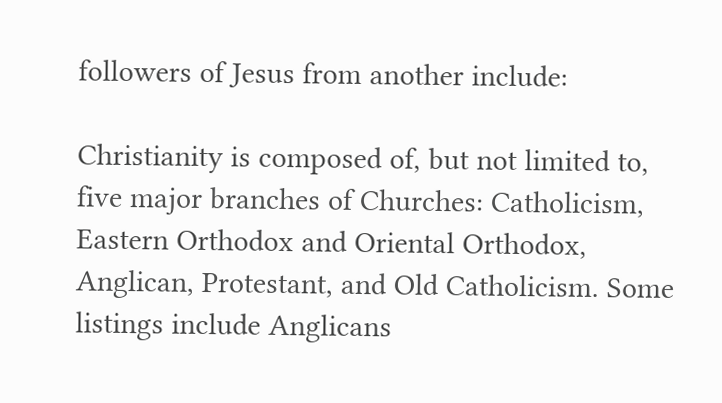followers of Jesus from another include:

Christianity is composed of, but not limited to, five major branches of Churches: Catholicism, Eastern Orthodox and Oriental Orthodox, Anglican, Protestant, and Old Catholicism. Some listings include Anglicans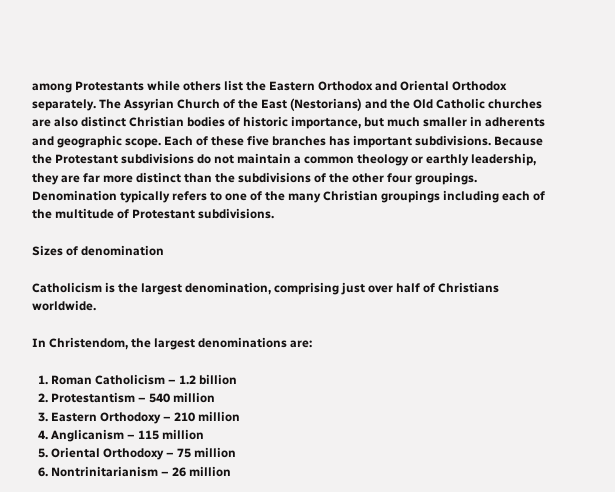among Protestants while others list the Eastern Orthodox and Oriental Orthodox separately. The Assyrian Church of the East (Nestorians) and the Old Catholic churches are also distinct Christian bodies of historic importance, but much smaller in adherents and geographic scope. Each of these five branches has important subdivisions. Because the Protestant subdivisions do not maintain a common theology or earthly leadership, they are far more distinct than the subdivisions of the other four groupings. Denomination typically refers to one of the many Christian groupings including each of the multitude of Protestant subdivisions.

Sizes of denomination

Catholicism is the largest denomination, comprising just over half of Christians worldwide.

In Christendom, the largest denominations are:

  1. Roman Catholicism – 1.2 billion
  2. Protestantism – 540 million
  3. Eastern Orthodoxy – 210 million
  4. Anglicanism – 115 million
  5. Oriental Orthodoxy – 75 million
  6. Nontrinitarianism – 26 million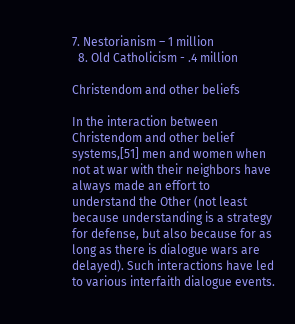7. Nestorianism – 1 million
  8. Old Catholicism - .4 million

Christendom and other beliefs

In the interaction between Christendom and other belief systems,[51] men and women when not at war with their neighbors have always made an effort to understand the Other (not least because understanding is a strategy for defense, but also because for as long as there is dialogue wars are delayed). Such interactions have led to various interfaith dialogue events.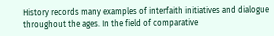History records many examples of interfaith initiatives and dialogue throughout the ages. In the field of comparative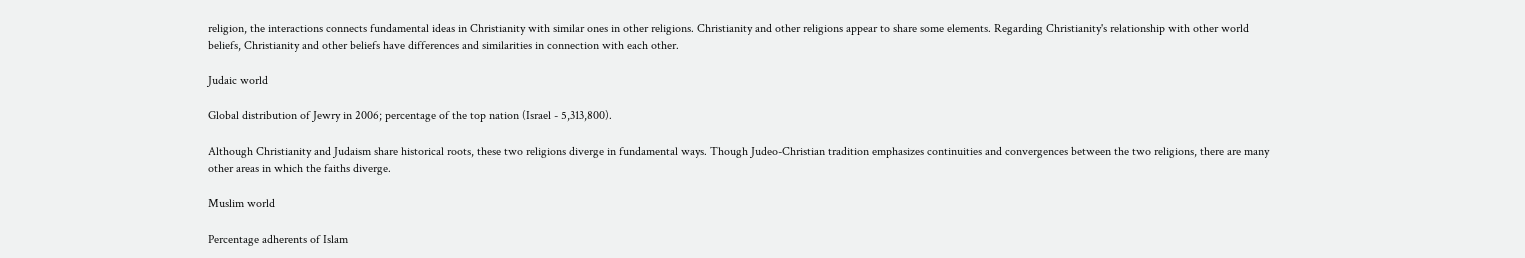religion, the interactions connects fundamental ideas in Christianity with similar ones in other religions. Christianity and other religions appear to share some elements. Regarding Christianity's relationship with other world beliefs, Christianity and other beliefs have differences and similarities in connection with each other.

Judaic world

Global distribution of Jewry in 2006; percentage of the top nation (Israel - 5,313,800).

Although Christianity and Judaism share historical roots, these two religions diverge in fundamental ways. Though Judeo-Christian tradition emphasizes continuities and convergences between the two religions, there are many other areas in which the faiths diverge.

Muslim world

Percentage adherents of Islam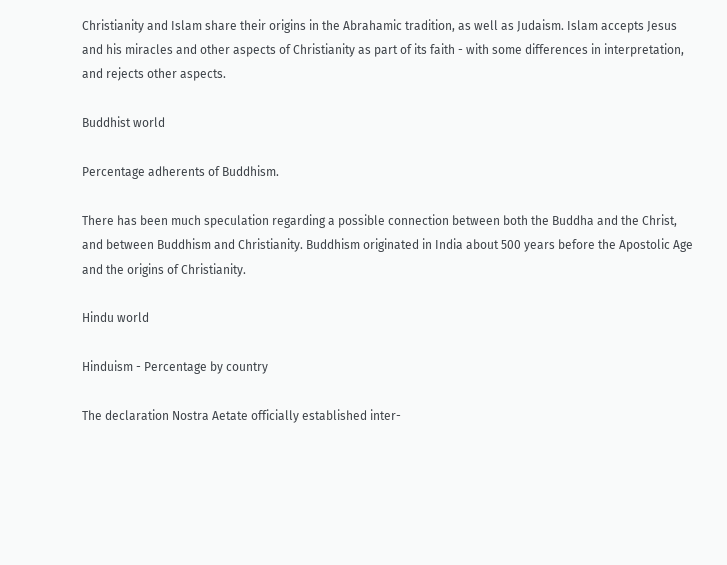Christianity and Islam share their origins in the Abrahamic tradition, as well as Judaism. Islam accepts Jesus and his miracles and other aspects of Christianity as part of its faith - with some differences in interpretation, and rejects other aspects.

Buddhist world

Percentage adherents of Buddhism.

There has been much speculation regarding a possible connection between both the Buddha and the Christ, and between Buddhism and Christianity. Buddhism originated in India about 500 years before the Apostolic Age and the origins of Christianity.

Hindu world

Hinduism - Percentage by country

The declaration Nostra Aetate officially established inter-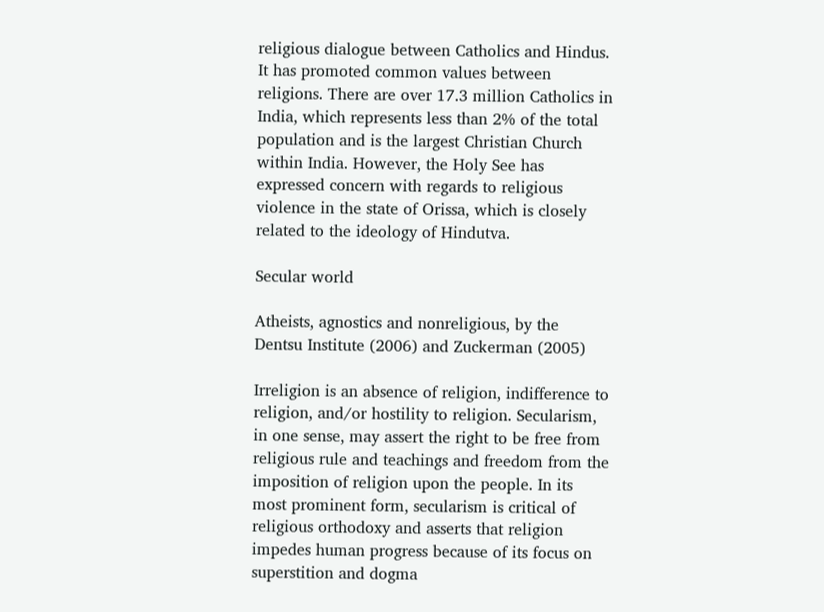religious dialogue between Catholics and Hindus. It has promoted common values between religions. There are over 17.3 million Catholics in India, which represents less than 2% of the total population and is the largest Christian Church within India. However, the Holy See has expressed concern with regards to religious violence in the state of Orissa, which is closely related to the ideology of Hindutva.

Secular world

Atheists, agnostics and nonreligious, by the Dentsu Institute (2006) and Zuckerman (2005)

Irreligion is an absence of religion, indifference to religion, and/or hostility to religion. Secularism, in one sense, may assert the right to be free from religious rule and teachings and freedom from the imposition of religion upon the people. In its most prominent form, secularism is critical of religious orthodoxy and asserts that religion impedes human progress because of its focus on superstition and dogma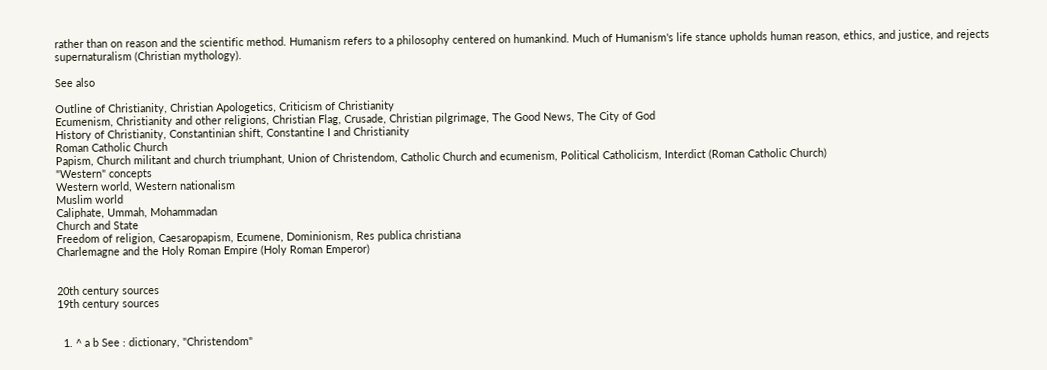rather than on reason and the scientific method. Humanism refers to a philosophy centered on humankind. Much of Humanism's life stance upholds human reason, ethics, and justice, and rejects supernaturalism (Christian mythology).

See also

Outline of Christianity, Christian Apologetics, Criticism of Christianity
Ecumenism, Christianity and other religions, Christian Flag, Crusade, Christian pilgrimage, The Good News, The City of God
History of Christianity, Constantinian shift, Constantine I and Christianity
Roman Catholic Church
Papism, Church militant and church triumphant, Union of Christendom, Catholic Church and ecumenism, Political Catholicism, Interdict (Roman Catholic Church)
"Western" concepts
Western world, Western nationalism
Muslim world
Caliphate, Ummah, Mohammadan
Church and State
Freedom of religion, Caesaropapism, Ecumene, Dominionism, Res publica christiana
Charlemagne and the Holy Roman Empire (Holy Roman Emperor)


20th century sources
19th century sources


  1. ^ a b See : dictionary, "Christendom"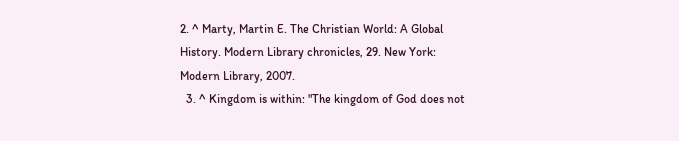2. ^ Marty, Martin E. The Christian World: A Global History. Modern Library chronicles, 29. New York: Modern Library, 2007.
  3. ^ Kingdom is within: "The kingdom of God does not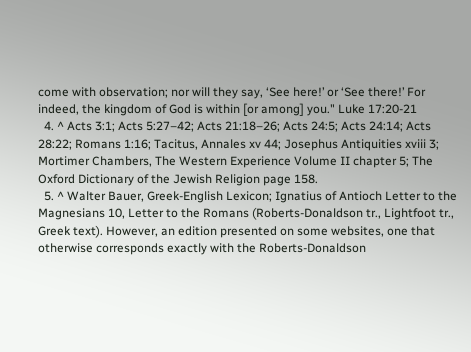come with observation; nor will they say, ‘See here!’ or ‘See there!’ For indeed, the kingdom of God is within [or among] you." Luke 17:20-21
  4. ^ Acts 3:1; Acts 5:27–42; Acts 21:18–26; Acts 24:5; Acts 24:14; Acts 28:22; Romans 1:16; Tacitus, Annales xv 44; Josephus Antiquities xviii 3; Mortimer Chambers, The Western Experience Volume II chapter 5; The Oxford Dictionary of the Jewish Religion page 158.
  5. ^ Walter Bauer, Greek-English Lexicon; Ignatius of Antioch Letter to the Magnesians 10, Letter to the Romans (Roberts-Donaldson tr., Lightfoot tr., Greek text). However, an edition presented on some websites, one that otherwise corresponds exactly with the Roberts-Donaldson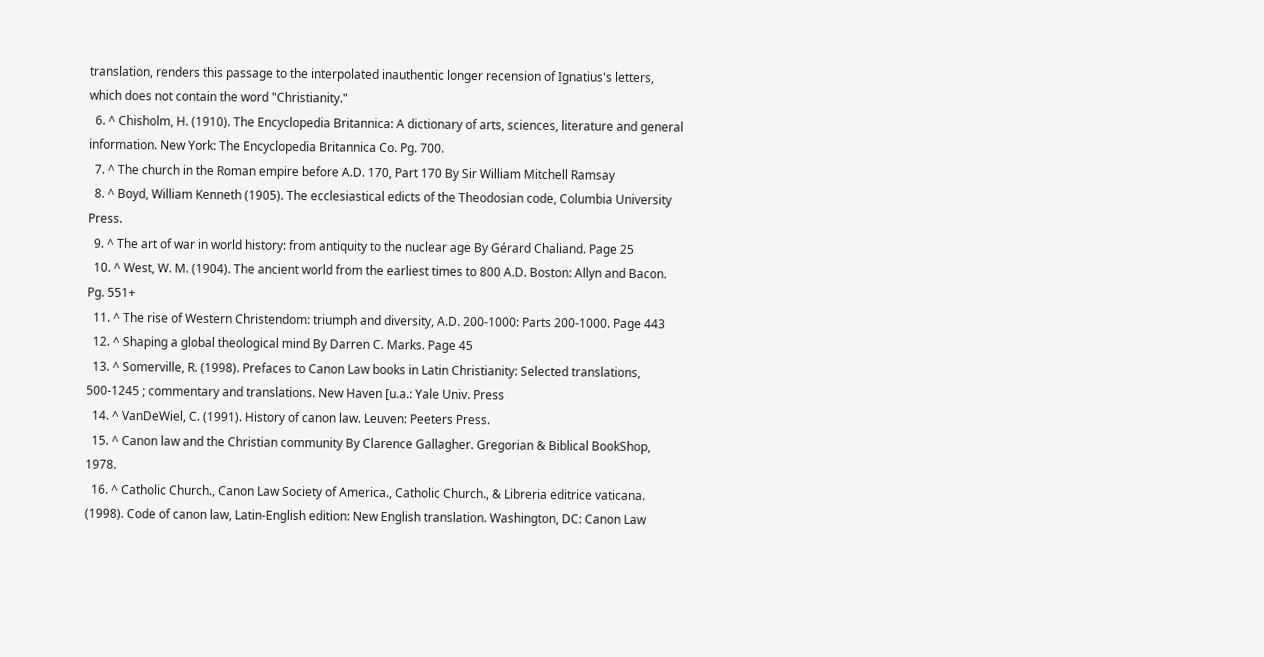translation, renders this passage to the interpolated inauthentic longer recension of Ignatius's letters, which does not contain the word "Christianity."
  6. ^ Chisholm, H. (1910). The Encyclopedia Britannica: A dictionary of arts, sciences, literature and general information. New York: The Encyclopedia Britannica Co. Pg. 700.
  7. ^ The church in the Roman empire before A.D. 170, Part 170 By Sir William Mitchell Ramsay
  8. ^ Boyd, William Kenneth (1905). The ecclesiastical edicts of the Theodosian code, Columbia University Press.
  9. ^ The art of war in world history: from antiquity to the nuclear age By Gérard Chaliand. Page 25
  10. ^ West, W. M. (1904). The ancient world from the earliest times to 800 A.D. Boston: Allyn and Bacon. Pg. 551+
  11. ^ The rise of Western Christendom: triumph and diversity, A.D. 200-1000: Parts 200-1000. Page 443
  12. ^ Shaping a global theological mind By Darren C. Marks. Page 45
  13. ^ Somerville, R. (1998). Prefaces to Canon Law books in Latin Christianity: Selected translations, 500-1245 ; commentary and translations. New Haven [u.a.: Yale Univ. Press
  14. ^ VanDeWiel, C. (1991). History of canon law. Leuven: Peeters Press.
  15. ^ Canon law and the Christian community By Clarence Gallagher. Gregorian & Biblical BookShop, 1978.
  16. ^ Catholic Church., Canon Law Society of America., Catholic Church., & Libreria editrice vaticana. (1998). Code of canon law, Latin-English edition: New English translation. Washington, DC: Canon Law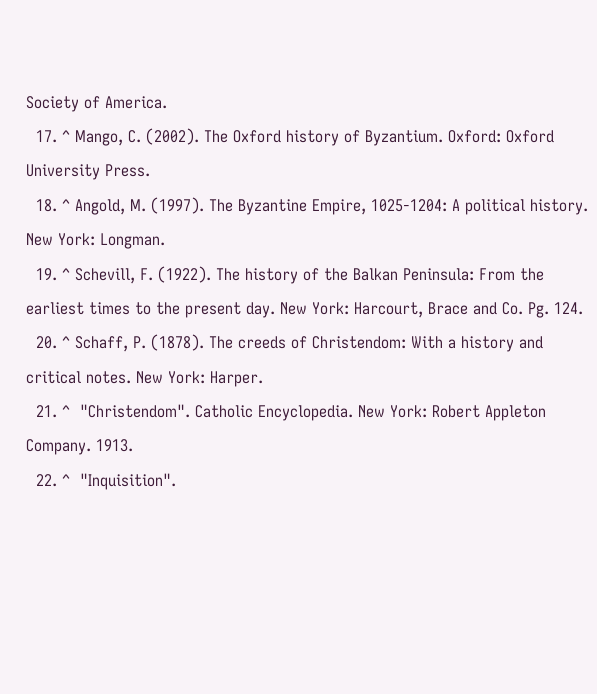Society of America.
  17. ^ Mango, C. (2002). The Oxford history of Byzantium. Oxford: Oxford University Press.
  18. ^ Angold, M. (1997). The Byzantine Empire, 1025-1204: A political history. New York: Longman.
  19. ^ Schevill, F. (1922). The history of the Balkan Peninsula: From the earliest times to the present day. New York: Harcourt, Brace and Co. Pg. 124.
  20. ^ Schaff, P. (1878). The creeds of Christendom: With a history and critical notes. New York: Harper.
  21. ^  "Christendom". Catholic Encyclopedia. New York: Robert Appleton Company. 1913.
  22. ^  "Inquisition".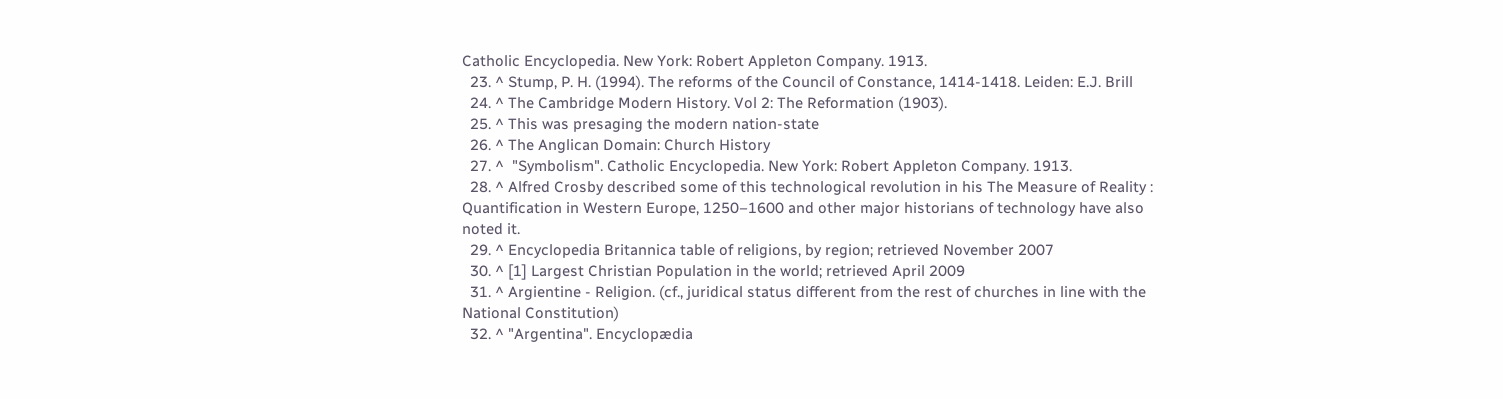Catholic Encyclopedia. New York: Robert Appleton Company. 1913.
  23. ^ Stump, P. H. (1994). The reforms of the Council of Constance, 1414-1418. Leiden: E.J. Brill
  24. ^ The Cambridge Modern History. Vol 2: The Reformation (1903).
  25. ^ This was presaging the modern nation-state
  26. ^ The Anglican Domain: Church History
  27. ^  "Symbolism". Catholic Encyclopedia. New York: Robert Appleton Company. 1913.
  28. ^ Alfred Crosby described some of this technological revolution in his The Measure of Reality : Quantification in Western Europe, 1250–1600 and other major historians of technology have also noted it.
  29. ^ Encyclopedia Britannica table of religions, by region; retrieved November 2007
  30. ^ [1] Largest Christian Population in the world; retrieved April 2009
  31. ^ Argientine - Religion. (cf., juridical status different from the rest of churches in line with the National Constitution)
  32. ^ "Argentina". Encyclopædia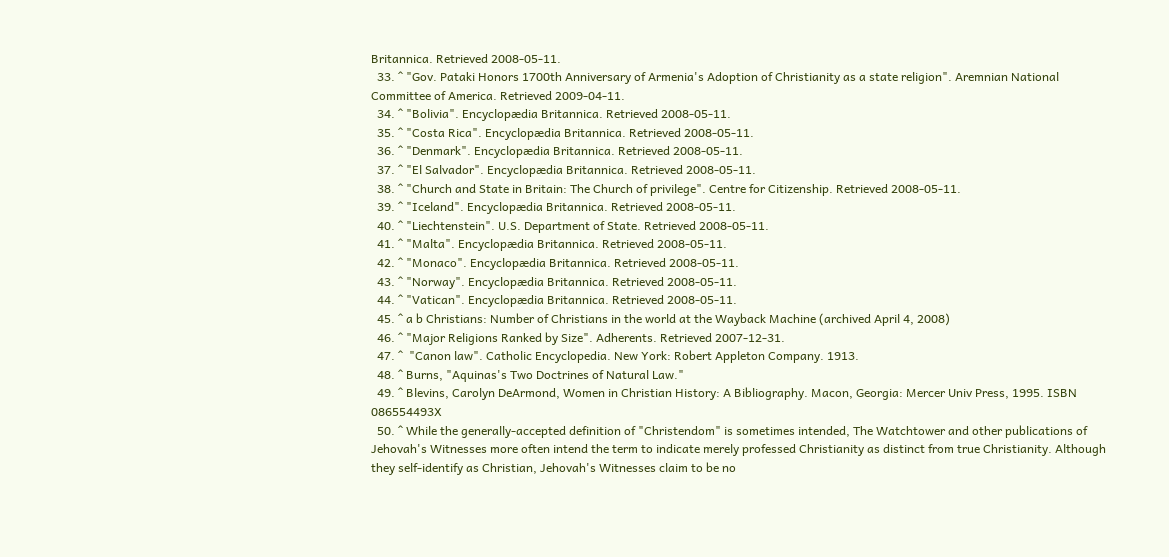Britannica. Retrieved 2008-05-11.
  33. ^ "Gov. Pataki Honors 1700th Anniversary of Armenia's Adoption of Christianity as a state religion". Aremnian National Committee of America. Retrieved 2009-04-11.
  34. ^ "Bolivia". Encyclopædia Britannica. Retrieved 2008-05-11.
  35. ^ "Costa Rica". Encyclopædia Britannica. Retrieved 2008-05-11.
  36. ^ "Denmark". Encyclopædia Britannica. Retrieved 2008-05-11.
  37. ^ "El Salvador". Encyclopædia Britannica. Retrieved 2008-05-11.
  38. ^ "Church and State in Britain: The Church of privilege". Centre for Citizenship. Retrieved 2008-05-11.
  39. ^ "Iceland". Encyclopædia Britannica. Retrieved 2008-05-11.
  40. ^ "Liechtenstein". U.S. Department of State. Retrieved 2008-05-11.
  41. ^ "Malta". Encyclopædia Britannica. Retrieved 2008-05-11.
  42. ^ "Monaco". Encyclopædia Britannica. Retrieved 2008-05-11.
  43. ^ "Norway". Encyclopædia Britannica. Retrieved 2008-05-11.
  44. ^ "Vatican". Encyclopædia Britannica. Retrieved 2008-05-11.
  45. ^ a b Christians: Number of Christians in the world at the Wayback Machine (archived April 4, 2008)
  46. ^ "Major Religions Ranked by Size". Adherents. Retrieved 2007-12-31.
  47. ^  "Canon law". Catholic Encyclopedia. New York: Robert Appleton Company. 1913.
  48. ^ Burns, "Aquinas's Two Doctrines of Natural Law."
  49. ^ Blevins, Carolyn DeArmond, Women in Christian History: A Bibliography. Macon, Georgia: Mercer Univ Press, 1995. ISBN 086554493X
  50. ^ While the generally-accepted definition of "Christendom" is sometimes intended, The Watchtower and other publications of Jehovah's Witnesses more often intend the term to indicate merely professed Christianity as distinct from true Christianity. Although they self-identify as Christian, Jehovah's Witnesses claim to be no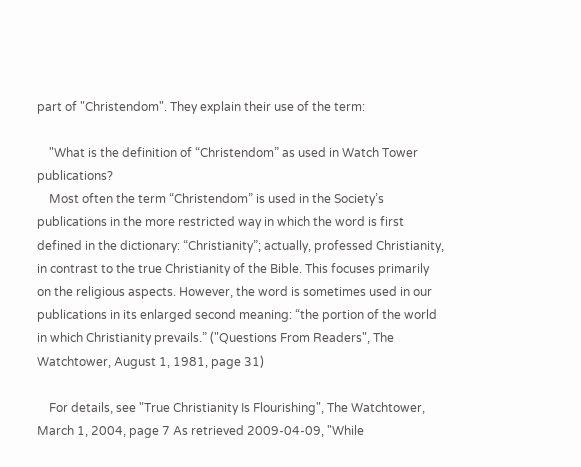part of "Christendom". They explain their use of the term:

    "What is the definition of “Christendom” as used in Watch Tower publications?
    Most often the term “Christendom” is used in the Society’s publications in the more restricted way in which the word is first defined in the dictionary: “Christianity”; actually, professed Christianity, in contrast to the true Christianity of the Bible. This focuses primarily on the religious aspects. However, the word is sometimes used in our publications in its enlarged second meaning: “the portion of the world in which Christianity prevails.” ("Questions From Readers", The Watchtower, August 1, 1981, page 31)

    For details, see "True Christianity Is Flourishing", The Watchtower, March 1, 2004, page 7 As retrieved 2009-04-09, "While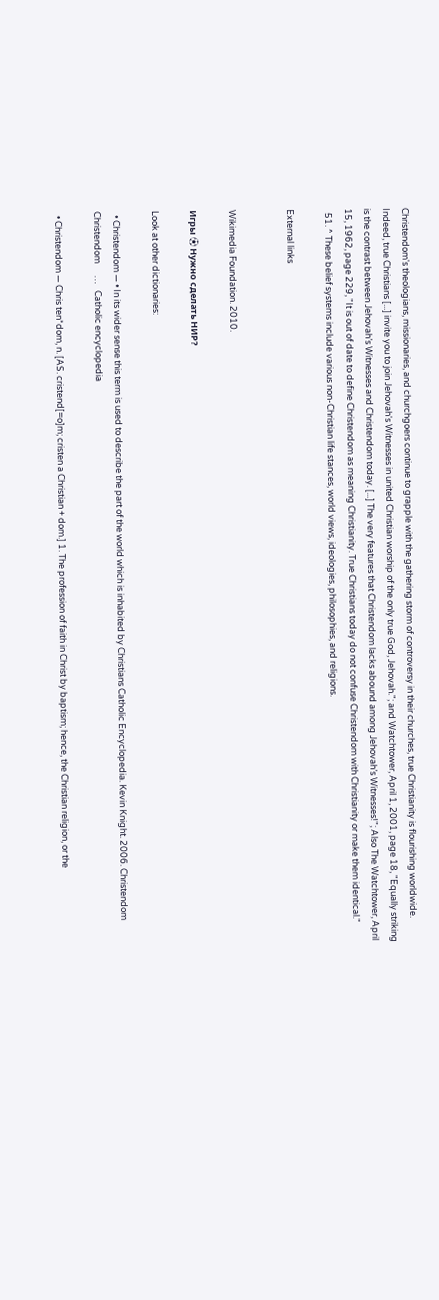Christendom's theologians, missionaries, and churchgoers continue to grapple with the gathering storm of controversy in their churches, true Christianity is flourishing worldwide. Indeed, true Christians [...] invite you to join Jehovah's Witnesses in united Christian worship of the only true God, Jehovah."; and Watchtower, April 1, 2001, page 18, "Equally striking is the contrast between Jehovah’s Witnesses and Christendom today. [...] The very features that Christendom lacks abound among Jehovah’s Witnesses!"; Also The Watchtower, April 15, 1962, page 229, "It is out of date to define Christendom as meaning Christianity. True Christians today do not confuse Christendom with Christianity or make them identical."
  51. ^ These belief systems include various non-Christian life stances, world views, ideologies, philosophies, and religions.

External links


Wikimedia Foundation. 2010.

Игры ⚽ Нужно сделать НИР?

Look at other dictionaries:

  • Christendom — • In its wider sense this term is used to describe the part of the world which is inhabited by Christians Catholic Encyclopedia. Kevin Knight. 2006. Christendom     Christendom      …   Catholic encyclopedia

  • Christendom — Chris ten*dom, n. [AS. cristend[=o]m; cristen a Christian + dom.] 1. The profession of faith in Christ by baptism; hence, the Christian religion, or the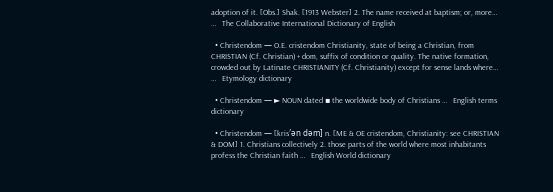adoption of it. [Obs.] Shak. [1913 Webster] 2. The name received at baptism; or, more… …   The Collaborative International Dictionary of English

  • Christendom — O.E. cristendom Christianity, state of being a Christian, from CHRISTIAN (Cf. Christian) + dom, suffix of condition or quality. The native formation, crowded out by Latinate CHRISTIANITY (Cf. Christianity) except for sense lands where… …   Etymology dictionary

  • Christendom — ► NOUN dated ▪ the worldwide body of Christians …   English terms dictionary

  • Christendom — [kris′ən dəm] n. [ME & OE cristendom, Christianity: see CHRISTIAN & DOM] 1. Christians collectively 2. those parts of the world where most inhabitants profess the Christian faith …   English World dictionary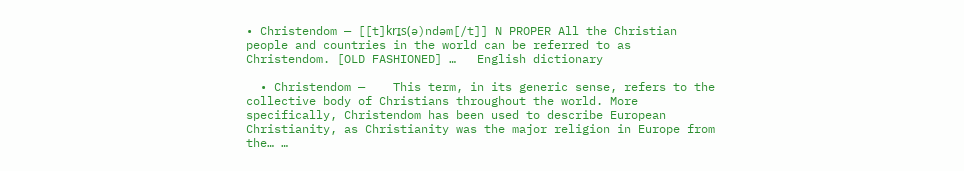• Christendom — [[t]krɪ̱s(ə)ndəm[/t]] N PROPER All the Christian people and countries in the world can be referred to as Christendom. [OLD FASHIONED] …   English dictionary

  • Christendom —    This term, in its generic sense, refers to the collective body of Christians throughout the world. More specifically, Christendom has been used to describe European Christianity, as Christianity was the major religion in Europe from the… …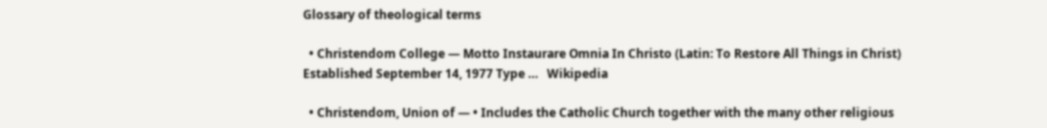Glossary of theological terms

  • Christendom College — Motto Instaurare Omnia In Christo (Latin: To Restore All Things in Christ) Established September 14, 1977 Type …   Wikipedia

  • Christendom, Union of — • Includes the Catholic Church together with the many other religious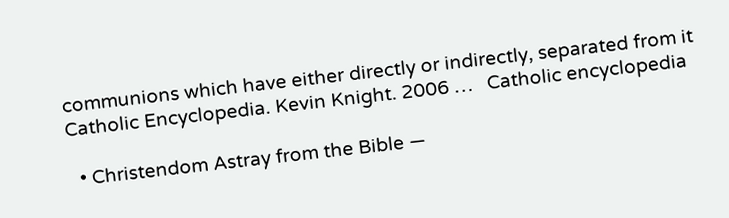communions which have either directly or indirectly, separated from it Catholic Encyclopedia. Kevin Knight. 2006 …   Catholic encyclopedia

  • Christendom Astray from the Bible —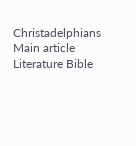Christadelphians Main article Literature Bible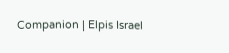Companion | Elpis Israel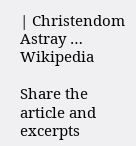| Christendom Astray …   Wikipedia

Share the article and excerpts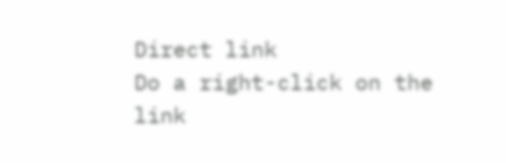Direct link
Do a right-click on the link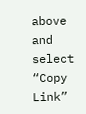above
and select “Copy Link”